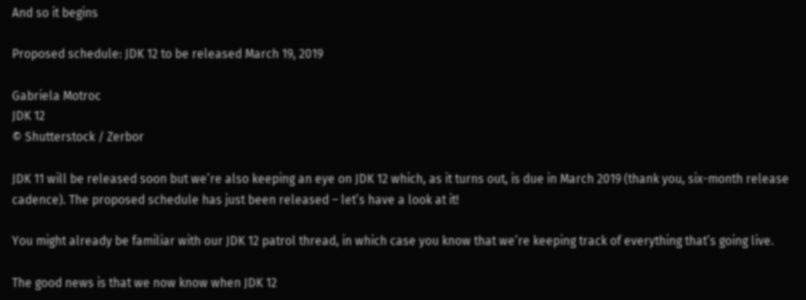And so it begins

Proposed schedule: JDK 12 to be released March 19, 2019

Gabriela Motroc
JDK 12
© Shutterstock / Zerbor

JDK 11 will be released soon but we’re also keeping an eye on JDK 12 which, as it turns out, is due in March 2019 (thank you, six-month release cadence). The proposed schedule has just been released – let’s have a look at it!

You might already be familiar with our JDK 12 patrol thread, in which case you know that we’re keeping track of everything that’s going live.

The good news is that we now know when JDK 12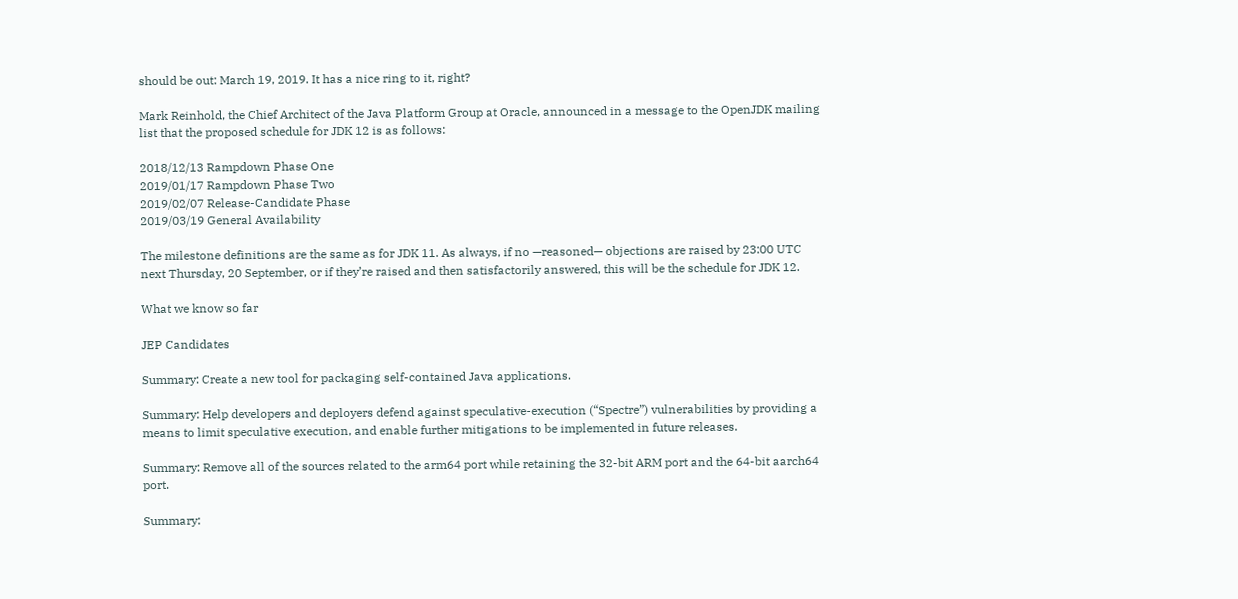should be out: March 19, 2019. It has a nice ring to it, right?

Mark Reinhold, the Chief Architect of the Java Platform Group at Oracle, announced in a message to the OpenJDK mailing list that the proposed schedule for JDK 12 is as follows:

2018/12/13 Rampdown Phase One
2019/01/17 Rampdown Phase Two
2019/02/07 Release-Candidate Phase
2019/03/19 General Availability

The milestone definitions are the same as for JDK 11. As always, if no —reasoned— objections are raised by 23:00 UTC next Thursday, 20 September, or if they’re raised and then satisfactorily answered, this will be the schedule for JDK 12.

What we know so far

JEP Candidates

Summary: Create a new tool for packaging self-contained Java applications.

Summary: Help developers and deployers defend against speculative-execution (“Spectre”) vulnerabilities by providing a means to limit speculative execution, and enable further mitigations to be implemented in future releases.

Summary: Remove all of the sources related to the arm64 port while retaining the 32-bit ARM port and the 64-bit aarch64 port.

Summary: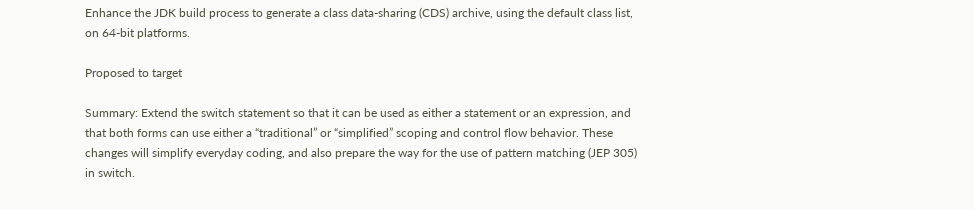Enhance the JDK build process to generate a class data-sharing (CDS) archive, using the default class list, on 64-bit platforms.

Proposed to target

Summary: Extend the switch statement so that it can be used as either a statement or an expression, and that both forms can use either a “traditional” or “simplified” scoping and control flow behavior. These changes will simplify everyday coding, and also prepare the way for the use of pattern matching (JEP 305) in switch.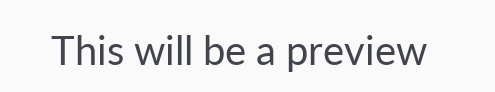This will be a preview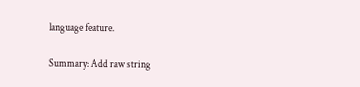language feature.

Summary: Add raw string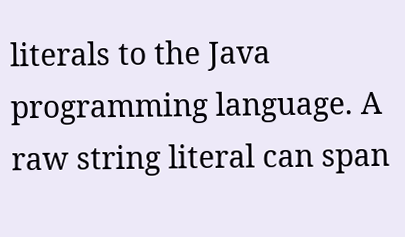literals to the Java programming language. A raw string literal can span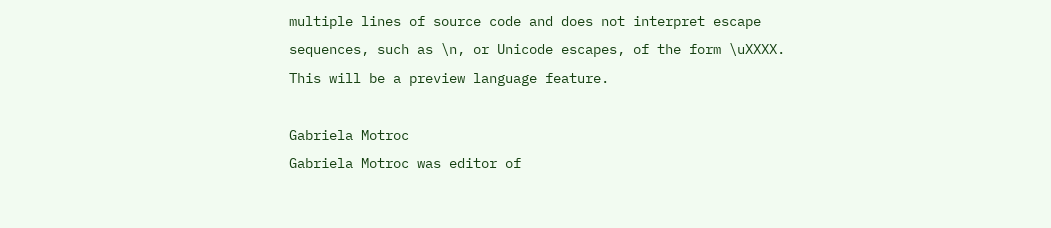multiple lines of source code and does not interpret escape sequences, such as \n, or Unicode escapes, of the form \uXXXX. This will be a preview language feature.

Gabriela Motroc
Gabriela Motroc was editor of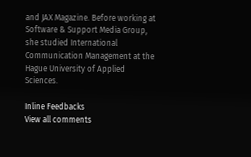and JAX Magazine. Before working at Software & Support Media Group, she studied International Communication Management at the Hague University of Applied Sciences.

Inline Feedbacks
View all comments